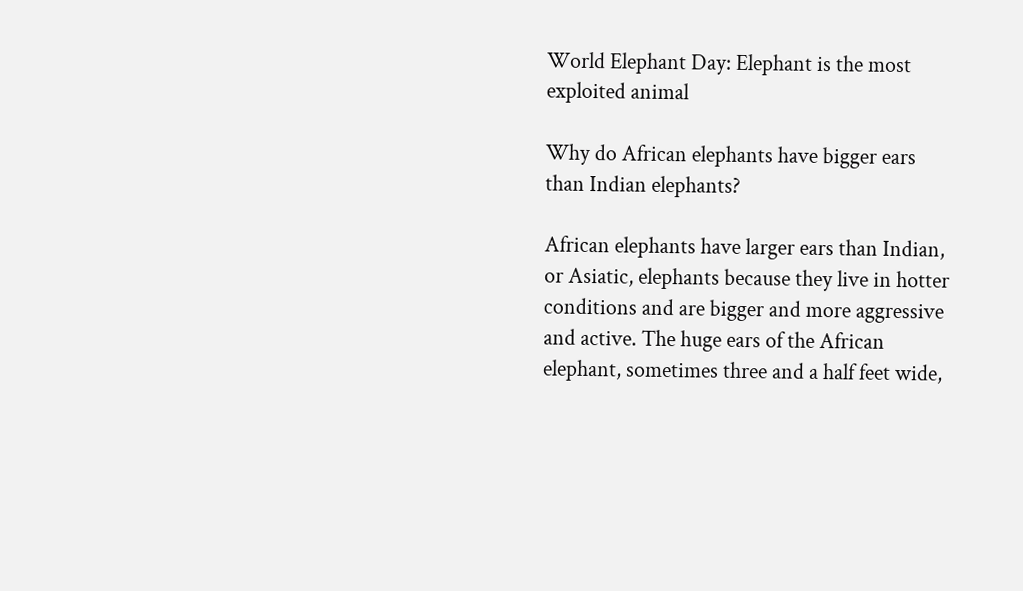World Elephant Day: Elephant is the most exploited animal

Why do African elephants have bigger ears than Indian elephants?

African elephants have larger ears than Indian, or Asiatic, elephants because they live in hotter conditions and are bigger and more aggressive and active. The huge ears of the African elephant, sometimes three and a half feet wide,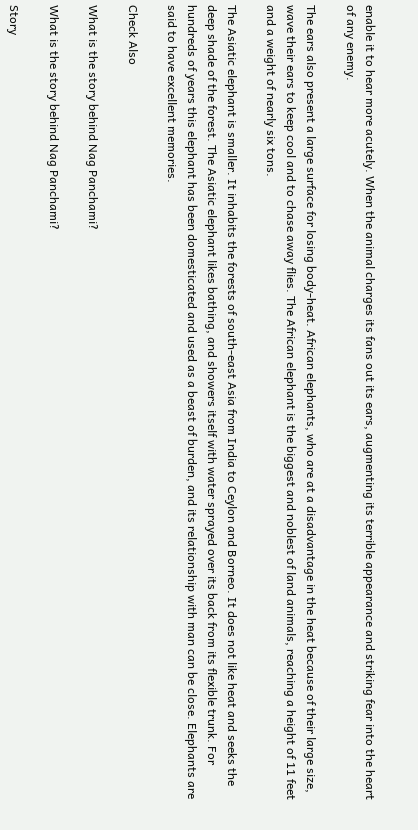enable it to hear more acutely. When the animal charges its fans out its ears, augmenting its terrible appearance and striking fear into the heart of any enemy.

The ears also present a large surface for losing body-heat. African elephants, who are at a disadvantage in the heat because of their large size, wave their ears to keep cool and to chase away flies. The African elephant is the biggest and noblest of land animals, reaching a height of 11 feet and a weight of nearly six tons.

The Asiatic elephant is smaller. It inhabits the forests of south-east Asia from India to Ceylon and Borneo. It does not like heat and seeks the deep shade of the forest. The Asiatic elephant likes bathing, and showers itself with water sprayed over its back from its flexible trunk. For hundreds of years this elephant has been domesticated and used as a beast of burden, and its relationship with man can be close. Elephants are said to have excellent memories.

Check Also

What is the story behind Nag Panchami?

What is the story behind Nag Panchami?

Story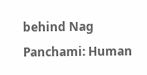behind Nag Panchami: Human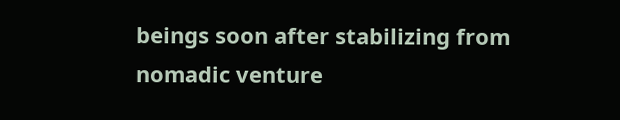beings soon after stabilizing from nomadic venture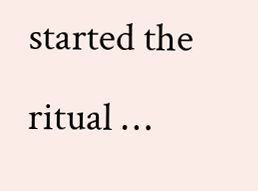started the ritual …